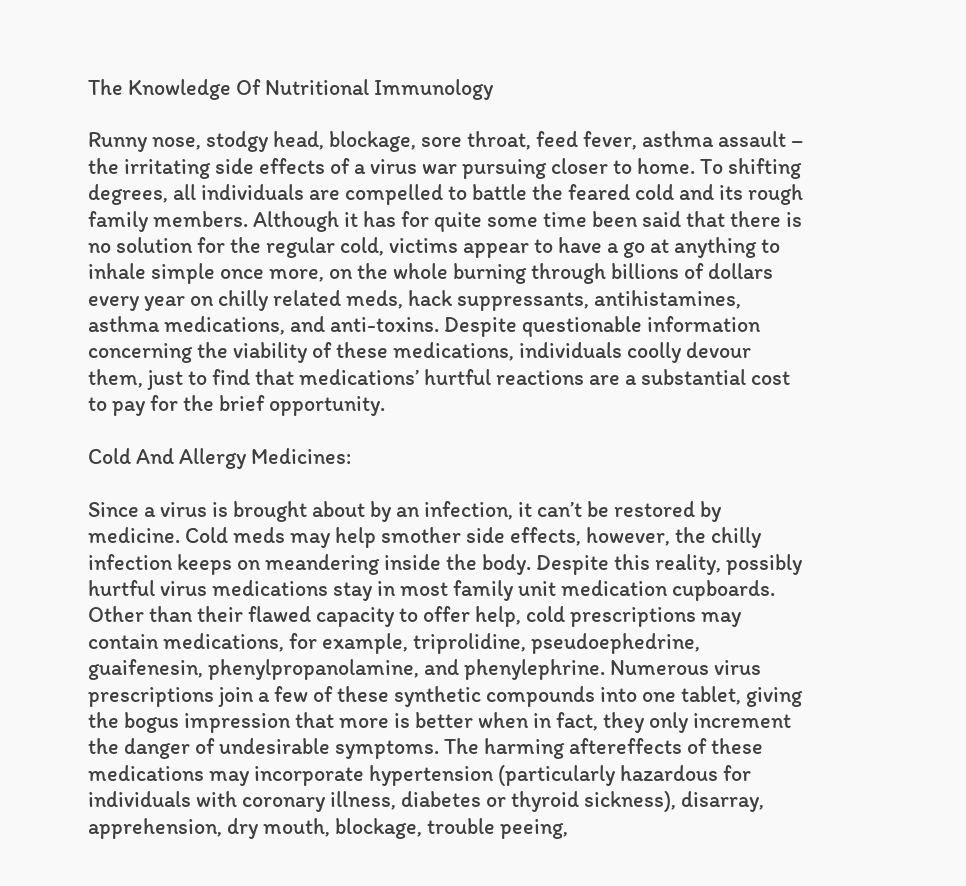The Knowledge Of Nutritional Immunology

Runny nose, stodgy head, blockage, sore throat, feed fever, asthma assault – the irritating side effects of a virus war pursuing closer to home. To shifting degrees, all individuals are compelled to battle the feared cold and its rough family members. Although it has for quite some time been said that there is no solution for the regular cold, victims appear to have a go at anything to inhale simple once more, on the whole burning through billions of dollars every year on chilly related meds, hack suppressants, antihistamines, asthma medications, and anti-toxins. Despite questionable information concerning the viability of these medications, individuals coolly devour them, just to find that medications’ hurtful reactions are a substantial cost to pay for the brief opportunity.

Cold And Allergy Medicines:

Since a virus is brought about by an infection, it can’t be restored by medicine. Cold meds may help smother side effects, however, the chilly infection keeps on meandering inside the body. Despite this reality, possibly hurtful virus medications stay in most family unit medication cupboards. Other than their flawed capacity to offer help, cold prescriptions may contain medications, for example, triprolidine, pseudoephedrine, guaifenesin, phenylpropanolamine, and phenylephrine. Numerous virus prescriptions join a few of these synthetic compounds into one tablet, giving the bogus impression that more is better when in fact, they only increment the danger of undesirable symptoms. The harming aftereffects of these medications may incorporate hypertension (particularly hazardous for individuals with coronary illness, diabetes or thyroid sickness), disarray, apprehension, dry mouth, blockage, trouble peeing,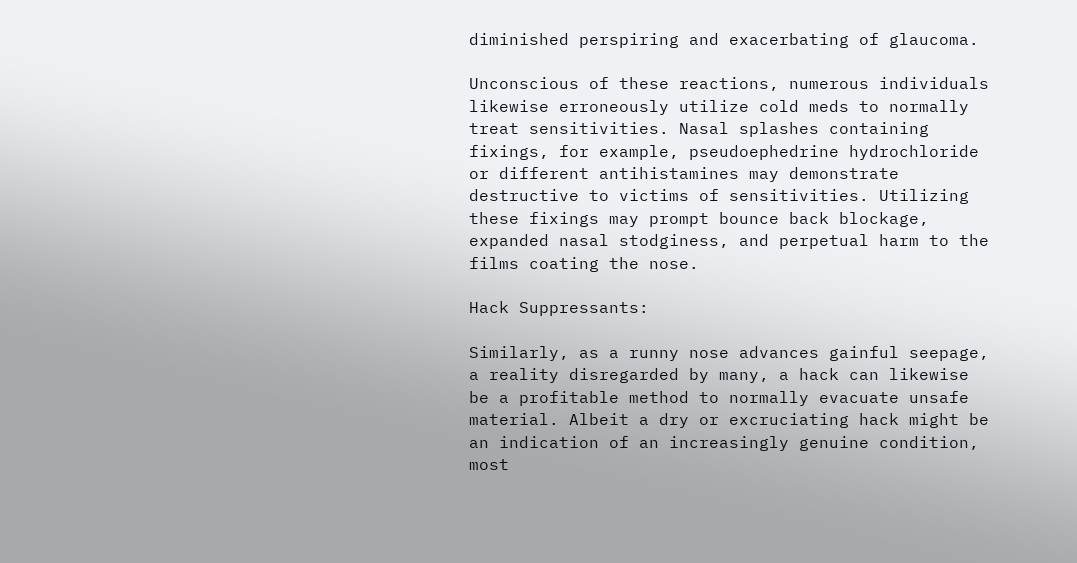diminished perspiring and exacerbating of glaucoma.

Unconscious of these reactions, numerous individuals likewise erroneously utilize cold meds to normally treat sensitivities. Nasal splashes containing fixings, for example, pseudoephedrine hydrochloride or different antihistamines may demonstrate destructive to victims of sensitivities. Utilizing these fixings may prompt bounce back blockage, expanded nasal stodginess, and perpetual harm to the films coating the nose.

Hack Suppressants:

Similarly, as a runny nose advances gainful seepage, a reality disregarded by many, a hack can likewise be a profitable method to normally evacuate unsafe material. Albeit a dry or excruciating hack might be an indication of an increasingly genuine condition, most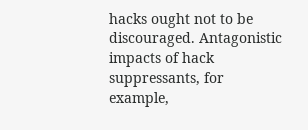hacks ought not to be discouraged. Antagonistic impacts of hack suppressants, for example,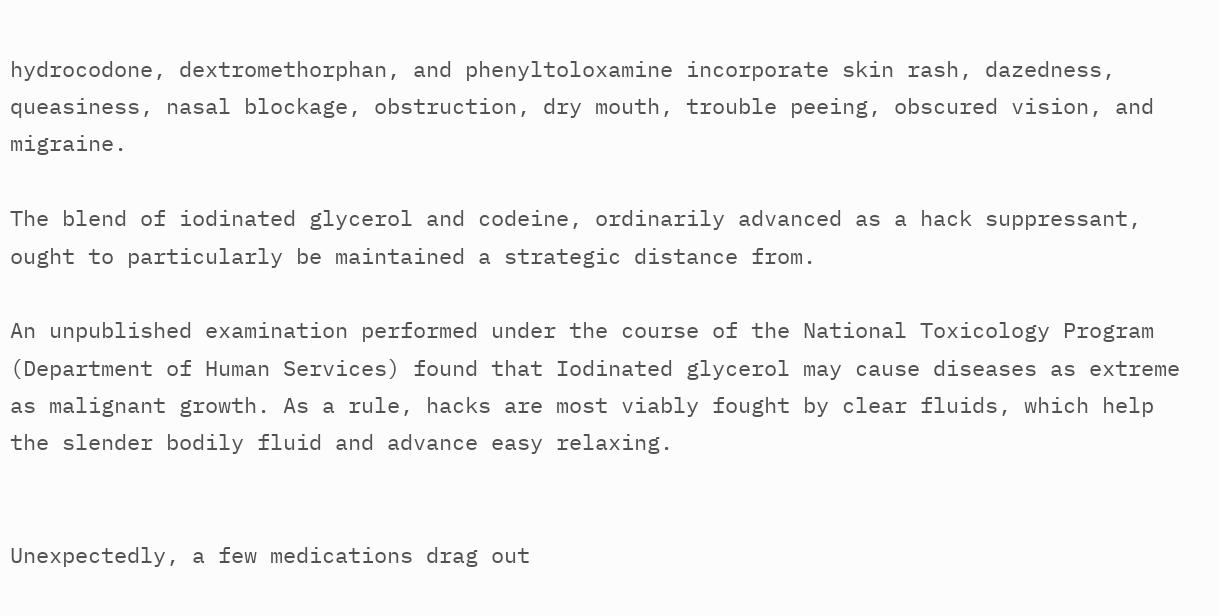hydrocodone, dextromethorphan, and phenyltoloxamine incorporate skin rash, dazedness, queasiness, nasal blockage, obstruction, dry mouth, trouble peeing, obscured vision, and migraine.

The blend of iodinated glycerol and codeine, ordinarily advanced as a hack suppressant, ought to particularly be maintained a strategic distance from.

An unpublished examination performed under the course of the National Toxicology Program (Department of Human Services) found that Iodinated glycerol may cause diseases as extreme as malignant growth. As a rule, hacks are most viably fought by clear fluids, which help the slender bodily fluid and advance easy relaxing.


Unexpectedly, a few medications drag out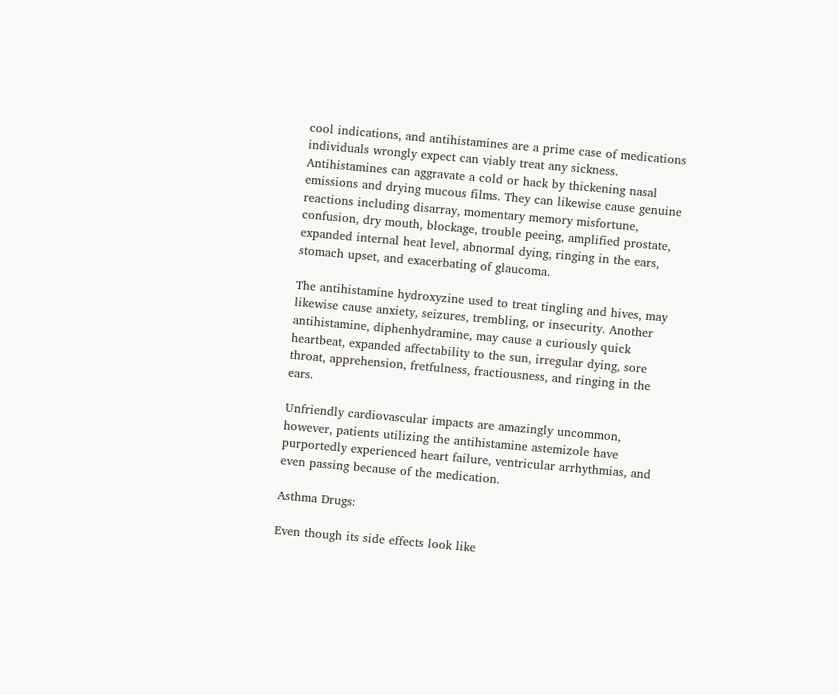cool indications, and antihistamines are a prime case of medications individuals wrongly expect can viably treat any sickness. Antihistamines can aggravate a cold or hack by thickening nasal emissions and drying mucous films. They can likewise cause genuine reactions including disarray, momentary memory misfortune, confusion, dry mouth, blockage, trouble peeing, amplified prostate, expanded internal heat level, abnormal dying, ringing in the ears, stomach upset, and exacerbating of glaucoma.

The antihistamine hydroxyzine used to treat tingling and hives, may likewise cause anxiety, seizures, trembling, or insecurity. Another antihistamine, diphenhydramine, may cause a curiously quick heartbeat, expanded affectability to the sun, irregular dying, sore throat, apprehension, fretfulness, fractiousness, and ringing in the ears.

Unfriendly cardiovascular impacts are amazingly uncommon, however, patients utilizing the antihistamine astemizole have purportedly experienced heart failure, ventricular arrhythmias, and even passing because of the medication.

Asthma Drugs:

Even though its side effects look like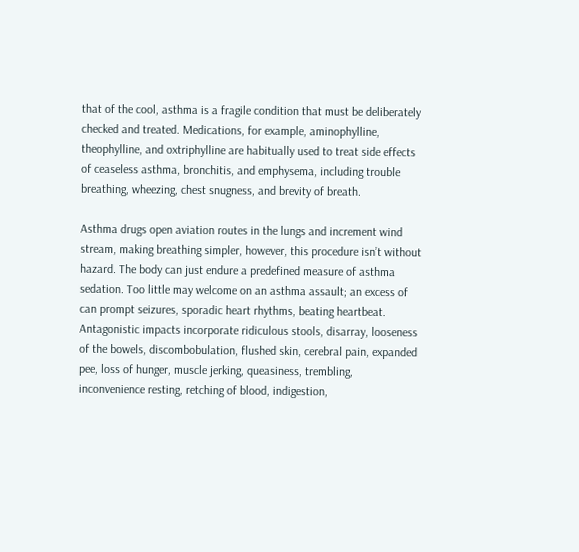that of the cool, asthma is a fragile condition that must be deliberately checked and treated. Medications, for example, aminophylline, theophylline, and oxtriphylline are habitually used to treat side effects of ceaseless asthma, bronchitis, and emphysema, including trouble breathing, wheezing, chest snugness, and brevity of breath.

Asthma drugs open aviation routes in the lungs and increment wind stream, making breathing simpler, however, this procedure isn’t without hazard. The body can just endure a predefined measure of asthma sedation. Too little may welcome on an asthma assault; an excess of can prompt seizures, sporadic heart rhythms, beating heartbeat. Antagonistic impacts incorporate ridiculous stools, disarray, looseness of the bowels, discombobulation, flushed skin, cerebral pain, expanded pee, loss of hunger, muscle jerking, queasiness, trembling, inconvenience resting, retching of blood, indigestion,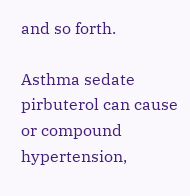and so forth.

Asthma sedate pirbuterol can cause or compound hypertension,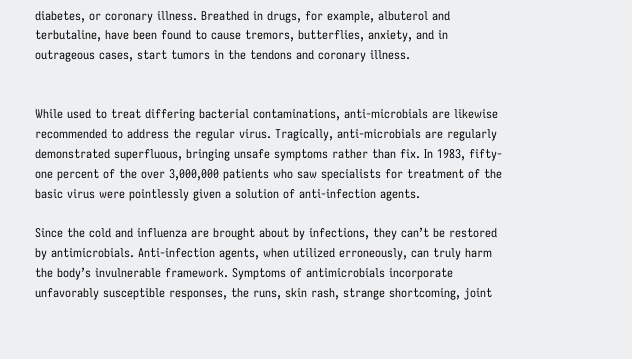diabetes, or coronary illness. Breathed in drugs, for example, albuterol and terbutaline, have been found to cause tremors, butterflies, anxiety, and in outrageous cases, start tumors in the tendons and coronary illness.


While used to treat differing bacterial contaminations, anti-microbials are likewise recommended to address the regular virus. Tragically, anti-microbials are regularly demonstrated superfluous, bringing unsafe symptoms rather than fix. In 1983, fifty-one percent of the over 3,000,000 patients who saw specialists for treatment of the basic virus were pointlessly given a solution of anti-infection agents.

Since the cold and influenza are brought about by infections, they can’t be restored by antimicrobials. Anti-infection agents, when utilized erroneously, can truly harm the body’s invulnerable framework. Symptoms of antimicrobials incorporate unfavorably susceptible responses, the runs, skin rash, strange shortcoming, joint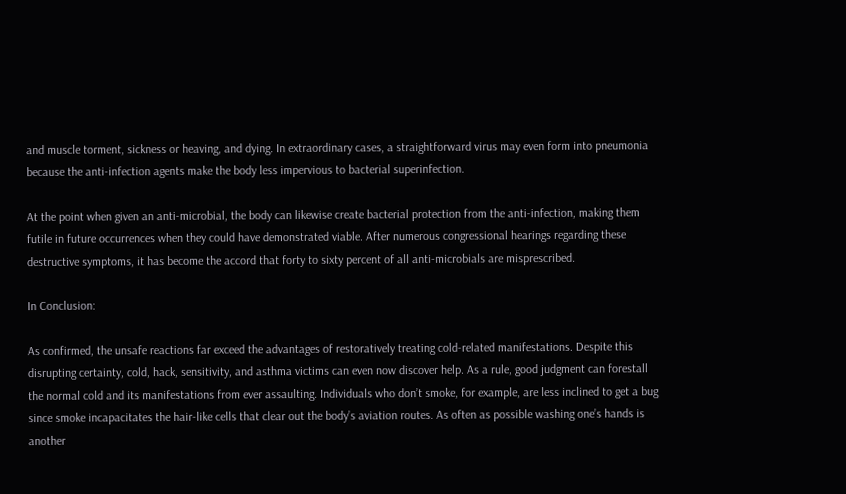and muscle torment, sickness or heaving, and dying. In extraordinary cases, a straightforward virus may even form into pneumonia because the anti-infection agents make the body less impervious to bacterial superinfection.

At the point when given an anti-microbial, the body can likewise create bacterial protection from the anti-infection, making them futile in future occurrences when they could have demonstrated viable. After numerous congressional hearings regarding these destructive symptoms, it has become the accord that forty to sixty percent of all anti-microbials are misprescribed.

In Conclusion:

As confirmed, the unsafe reactions far exceed the advantages of restoratively treating cold-related manifestations. Despite this disrupting certainty, cold, hack, sensitivity, and asthma victims can even now discover help. As a rule, good judgment can forestall the normal cold and its manifestations from ever assaulting. Individuals who don’t smoke, for example, are less inclined to get a bug since smoke incapacitates the hair-like cells that clear out the body’s aviation routes. As often as possible washing one’s hands is another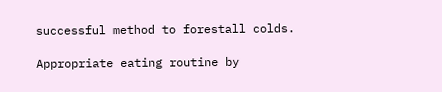successful method to forestall colds.

Appropriate eating routine by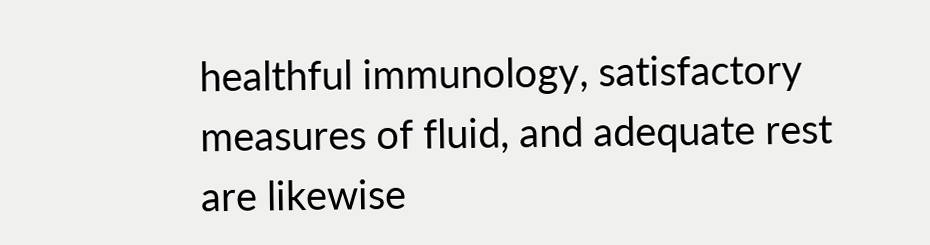healthful immunology, satisfactory measures of fluid, and adequate rest are likewise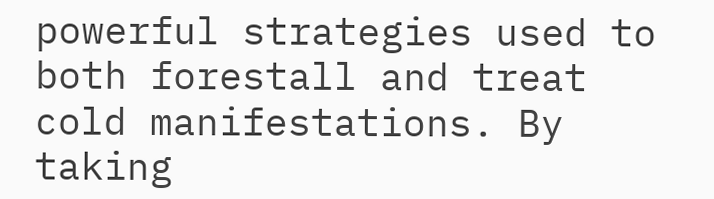powerful strategies used to both forestall and treat cold manifestations. By taking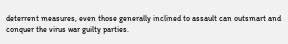deterrent measures, even those generally inclined to assault can outsmart and conquer the virus war guilty parties.